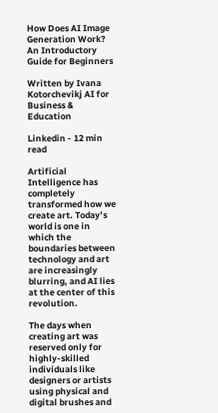How Does AI Image Generation Work? An Introductory Guide for Beginners

Written by Ivana Kotorchevikj AI for Business & Education

Linkedin - 12 min read

Artificial Intelligence has completely transformed how we create art. Today’s world is one in which the boundaries between technology and art are increasingly blurring, and AI lies at the center of this revolution.

The days when creating art was reserved only for highly-skilled individuals like designers or artists using physical and digital brushes and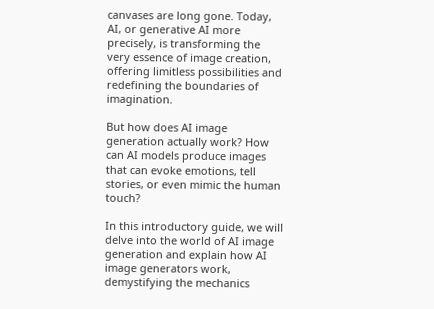canvases are long gone. Today, AI, or generative AI more precisely, is transforming the very essence of image creation, offering limitless possibilities and redefining the boundaries of imagination.

But how does AI image generation actually work? How can AI models produce images that can evoke emotions, tell stories, or even mimic the human touch?

In this introductory guide, we will delve into the world of AI image generation and explain how AI image generators work, demystifying the mechanics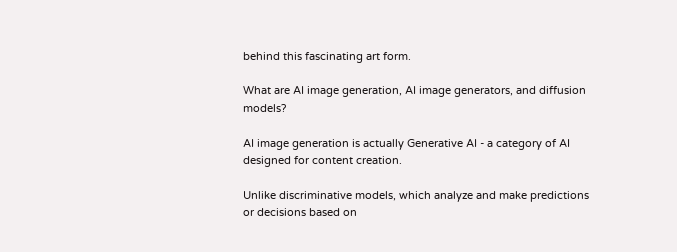behind this fascinating art form.

What are AI image generation, AI image generators, and diffusion models?

AI image generation is actually Generative AI - a category of AI designed for content creation.

Unlike discriminative models, which analyze and make predictions or decisions based on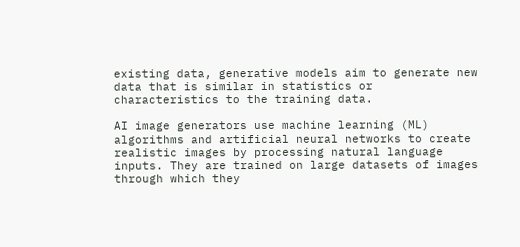existing data, generative models aim to generate new data that is similar in statistics or characteristics to the training data.

AI image generators use machine learning (ML) algorithms and artificial neural networks to create realistic images by processing natural language inputs. They are trained on large datasets of images through which they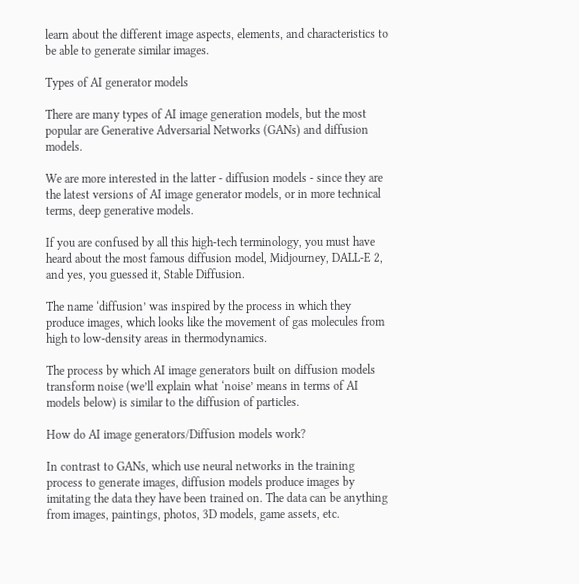learn about the different image aspects, elements, and characteristics to be able to generate similar images.

Types of AI generator models

There are many types of AI image generation models, but the most popular are Generative Adversarial Networks (GANs) and diffusion models.

We are more interested in the latter - diffusion models - since they are the latest versions of AI image generator models, or in more technical terms, deep generative models.

If you are confused by all this high-tech terminology, you must have heard about the most famous diffusion model, Midjourney, DALL-E 2, and yes, you guessed it, Stable Diffusion.

The name ‘diffusion’ was inspired by the process in which they produce images, which looks like the movement of gas molecules from high to low-density areas in thermodynamics.

The process by which AI image generators built on diffusion models transform noise (we’ll explain what ‘noise’ means in terms of AI models below) is similar to the diffusion of particles.

How do AI image generators/Diffusion models work?

In contrast to GANs, which use neural networks in the training process to generate images, diffusion models produce images by imitating the data they have been trained on. The data can be anything from images, paintings, photos, 3D models, game assets, etc.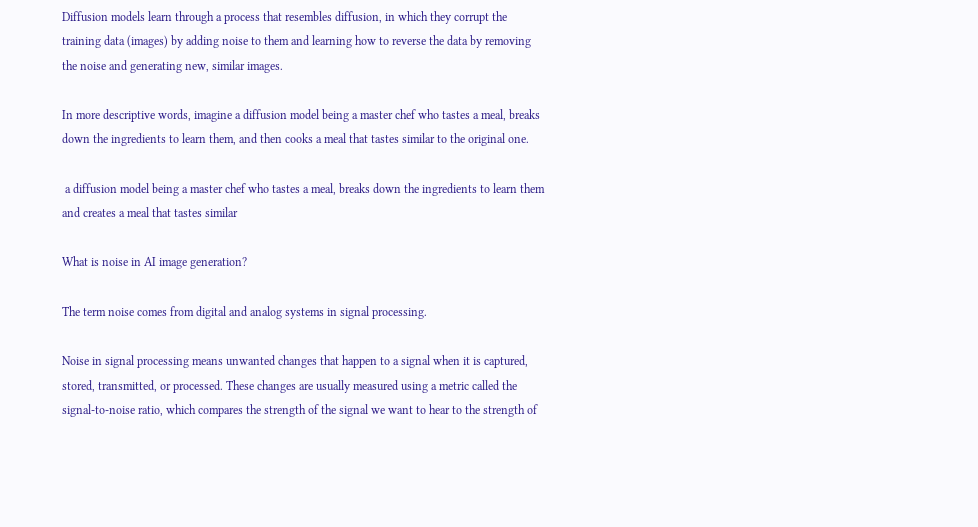Diffusion models learn through a process that resembles diffusion, in which they corrupt the training data (images) by adding noise to them and learning how to reverse the data by removing the noise and generating new, similar images.

In more descriptive words, imagine a diffusion model being a master chef who tastes a meal, breaks down the ingredients to learn them, and then cooks a meal that tastes similar to the original one.

 a diffusion model being a master chef who tastes a meal, breaks down the ingredients to learn them and creates a meal that tastes similar

What is noise in AI image generation?

The term noise comes from digital and analog systems in signal processing.

Noise in signal processing means unwanted changes that happen to a signal when it is captured, stored, transmitted, or processed. These changes are usually measured using a metric called the signal-to-noise ratio, which compares the strength of the signal we want to hear to the strength of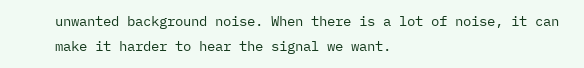unwanted background noise. When there is a lot of noise, it can make it harder to hear the signal we want.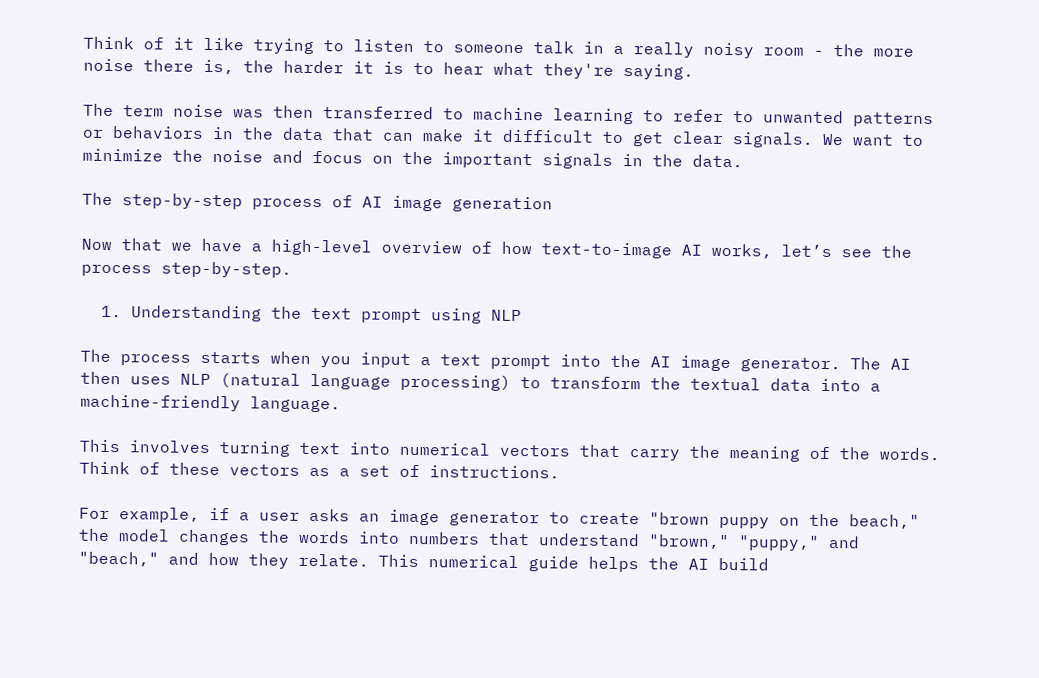Think of it like trying to listen to someone talk in a really noisy room - the more noise there is, the harder it is to hear what they're saying.

The term noise was then transferred to machine learning to refer to unwanted patterns or behaviors in the data that can make it difficult to get clear signals. We want to minimize the noise and focus on the important signals in the data.

The step-by-step process of AI image generation

Now that we have a high-level overview of how text-to-image AI works, let’s see the process step-by-step.

  1. Understanding the text prompt using NLP

The process starts when you input a text prompt into the AI image generator. The AI then uses NLP (natural language processing) to transform the textual data into a machine-friendly language.

This involves turning text into numerical vectors that carry the meaning of the words. Think of these vectors as a set of instructions.

For example, if a user asks an image generator to create "brown puppy on the beach," the model changes the words into numbers that understand "brown," "puppy," and "beach," and how they relate. This numerical guide helps the AI build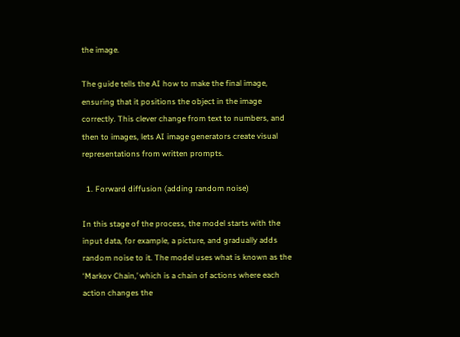the image.

The guide tells the AI how to make the final image, ensuring that it positions the object in the image correctly. This clever change from text to numbers, and then to images, lets AI image generators create visual representations from written prompts.

  1. Forward diffusion (adding random noise)

In this stage of the process, the model starts with the input data, for example, a picture, and gradually adds random noise to it. The model uses what is known as the ‘Markov Chain,’ which is a chain of actions where each action changes the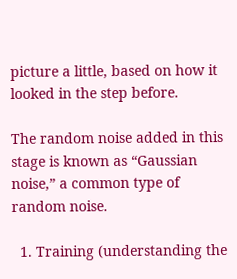picture a little, based on how it looked in the step before.

The random noise added in this stage is known as “Gaussian noise,” a common type of random noise.

  1. Training (understanding the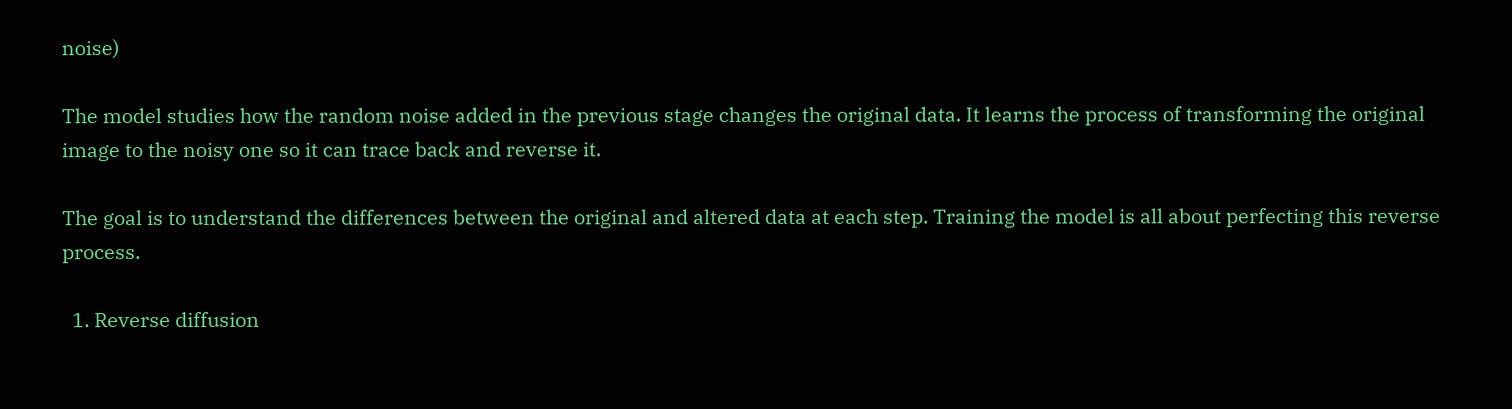noise)

The model studies how the random noise added in the previous stage changes the original data. It learns the process of transforming the original image to the noisy one so it can trace back and reverse it.

The goal is to understand the differences between the original and altered data at each step. Training the model is all about perfecting this reverse process.

  1. Reverse diffusion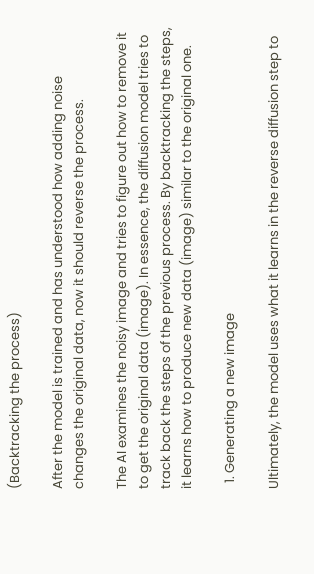(Backtracking the process)

After the model is trained and has understood how adding noise changes the original data, now it should reverse the process.

The AI examines the noisy image and tries to figure out how to remove it to get the original data (image). In essence, the diffusion model tries to track back the steps of the previous process. By backtracking the steps, it learns how to produce new data (image) similar to the original one.

  1. Generating a new image

Ultimately, the model uses what it learns in the reverse diffusion step to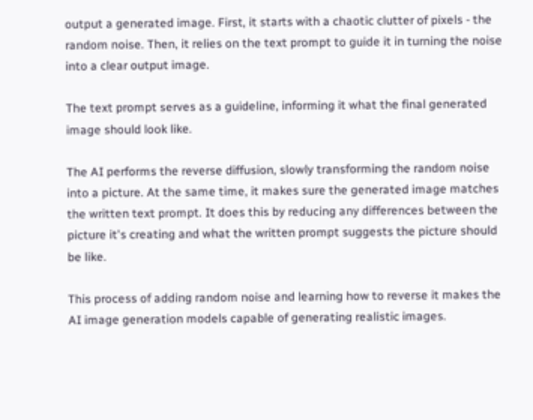output a generated image. First, it starts with a chaotic clutter of pixels - the random noise. Then, it relies on the text prompt to guide it in turning the noise into a clear output image.

The text prompt serves as a guideline, informing it what the final generated image should look like.

The AI performs the reverse diffusion, slowly transforming the random noise into a picture. At the same time, it makes sure the generated image matches the written text prompt. It does this by reducing any differences between the picture it's creating and what the written prompt suggests the picture should be like.

This process of adding random noise and learning how to reverse it makes the AI image generation models capable of generating realistic images.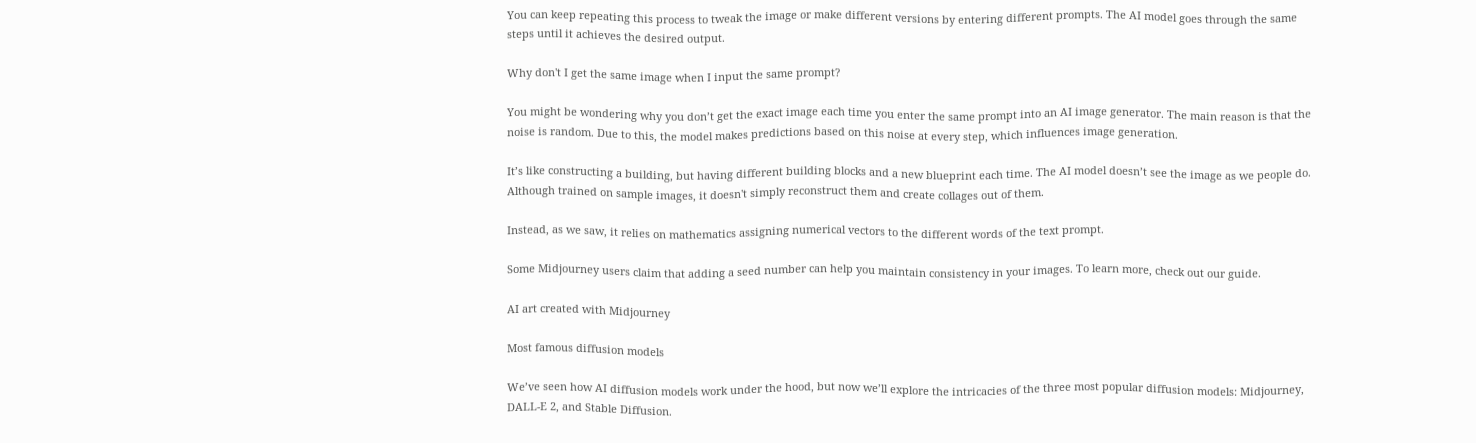You can keep repeating this process to tweak the image or make different versions by entering different prompts. The AI model goes through the same steps until it achieves the desired output.

Why don't I get the same image when I input the same prompt?

You might be wondering why you don’t get the exact image each time you enter the same prompt into an AI image generator. The main reason is that the noise is random. Due to this, the model makes predictions based on this noise at every step, which influences image generation.

It’s like constructing a building, but having different building blocks and a new blueprint each time. The AI model doesn’t see the image as we people do. Although trained on sample images, it doesn't simply reconstruct them and create collages out of them.

Instead, as we saw, it relies on mathematics assigning numerical vectors to the different words of the text prompt.

Some Midjourney users claim that adding a seed number can help you maintain consistency in your images. To learn more, check out our guide.

AI art created with Midjourney

Most famous diffusion models

We’ve seen how AI diffusion models work under the hood, but now we’ll explore the intricacies of the three most popular diffusion models: Midjourney, DALL-E 2, and Stable Diffusion.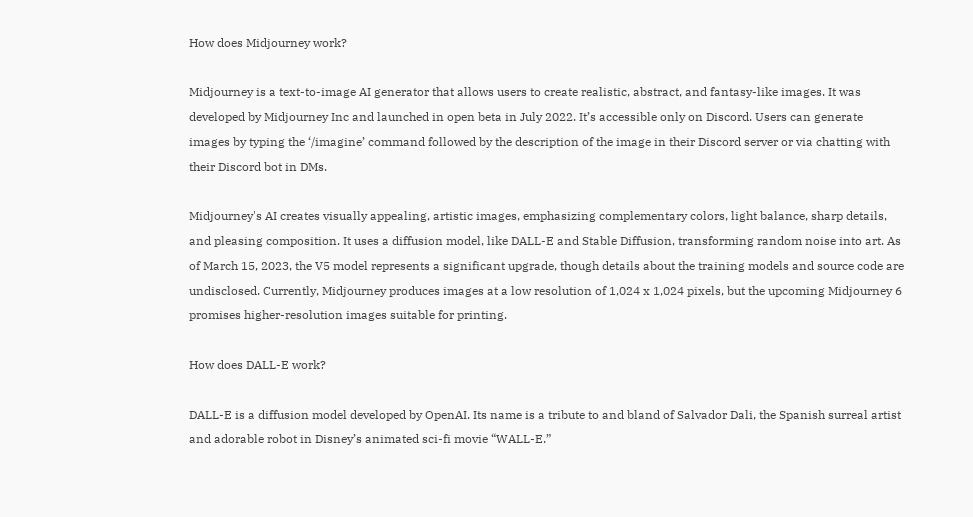How does Midjourney work?

Midjourney is a text-to-image AI generator that allows users to create realistic, abstract, and fantasy-like images. It was developed by Midjourney Inc and launched in open beta in July 2022. It’s accessible only on Discord. Users can generate images by typing the ‘/imagine’ command followed by the description of the image in their Discord server or via chatting with their Discord bot in DMs.

Midjourney's AI creates visually appealing, artistic images, emphasizing complementary colors, light balance, sharp details, and pleasing composition. It uses a diffusion model, like DALL-E and Stable Diffusion, transforming random noise into art. As of March 15, 2023, the V5 model represents a significant upgrade, though details about the training models and source code are undisclosed. Currently, Midjourney produces images at a low resolution of 1,024 x 1,024 pixels, but the upcoming Midjourney 6 promises higher-resolution images suitable for printing.

How does DALL-E work?

DALL-E is a diffusion model developed by OpenAI. Its name is a tribute to and bland of Salvador Dali, the Spanish surreal artist and adorable robot in Disney’s animated sci-fi movie “WALL-E.”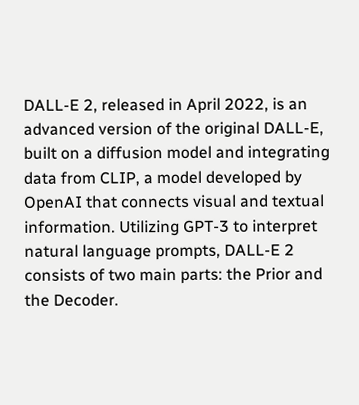DALL-E 2, released in April 2022, is an advanced version of the original DALL-E, built on a diffusion model and integrating data from CLIP, a model developed by OpenAI that connects visual and textual information. Utilizing GPT-3 to interpret natural language prompts, DALL-E 2 consists of two main parts: the Prior and the Decoder.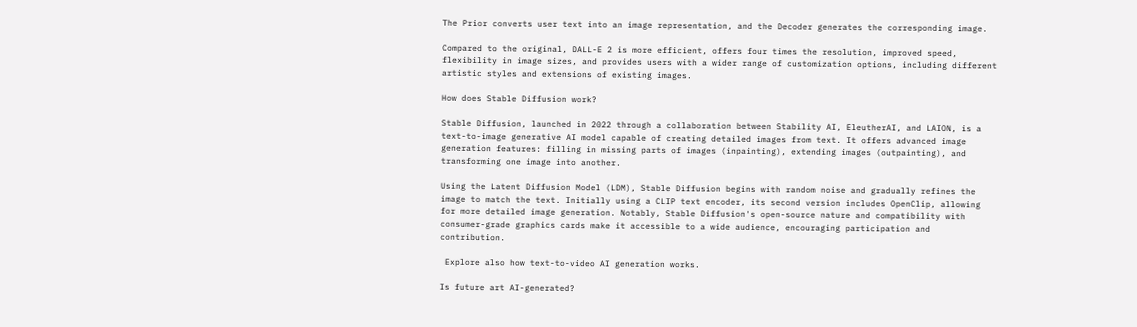The Prior converts user text into an image representation, and the Decoder generates the corresponding image.

Compared to the original, DALL-E 2 is more efficient, offers four times the resolution, improved speed, flexibility in image sizes, and provides users with a wider range of customization options, including different artistic styles and extensions of existing images.

How does Stable Diffusion work?

Stable Diffusion, launched in 2022 through a collaboration between Stability AI, EleutherAI, and LAION, is a text-to-image generative AI model capable of creating detailed images from text. It offers advanced image generation features: filling in missing parts of images (inpainting), extending images (outpainting), and transforming one image into another.

Using the Latent Diffusion Model (LDM), Stable Diffusion begins with random noise and gradually refines the image to match the text. Initially using a CLIP text encoder, its second version includes OpenClip, allowing for more detailed image generation. Notably, Stable Diffusion's open-source nature and compatibility with consumer-grade graphics cards make it accessible to a wide audience, encouraging participation and contribution.

 Explore also how text-to-video AI generation works.

Is future art AI-generated?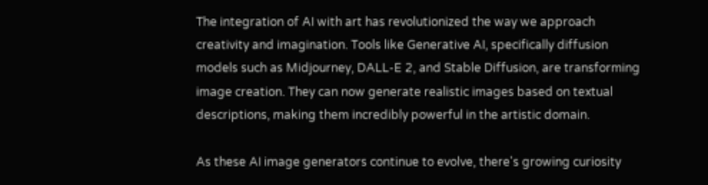The integration of AI with art has revolutionized the way we approach creativity and imagination. Tools like Generative AI, specifically diffusion models such as Midjourney, DALL-E 2, and Stable Diffusion, are transforming image creation. They can now generate realistic images based on textual descriptions, making them incredibly powerful in the artistic domain.

As these AI image generators continue to evolve, there's growing curiosity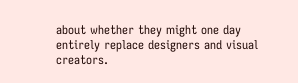about whether they might one day entirely replace designers and visual creators.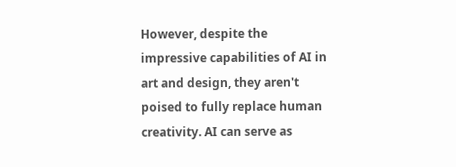However, despite the impressive capabilities of AI in art and design, they aren't poised to fully replace human creativity. AI can serve as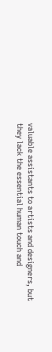valuable assistants to artists and designers, but they lack the essential human touch and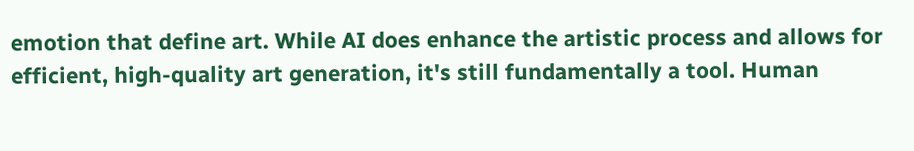emotion that define art. While AI does enhance the artistic process and allows for efficient, high-quality art generation, it's still fundamentally a tool. Human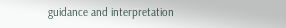guidance and interpretation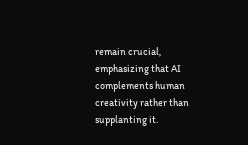remain crucial, emphasizing that AI complements human creativity rather than supplanting it.